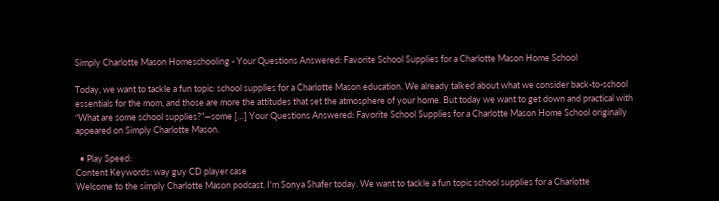Simply Charlotte Mason Homeschooling - Your Questions Answered: Favorite School Supplies for a Charlotte Mason Home School

Today, we want to tackle a fun topic: school supplies for a Charlotte Mason education. We already talked about what we consider back-to-school essentials for the mom, and those are more the attitudes that set the atmosphere of your home. But today we want to get down and practical with “What are some school supplies?”—some […] Your Questions Answered: Favorite School Supplies for a Charlotte Mason Home School originally appeared on Simply Charlotte Mason.

  • Play Speed:
Content Keywords: way guy CD player case
Welcome to the simply Charlotte Mason podcast. I'm Sonya Shafer today. We want to tackle a fun topic school supplies for a Charlotte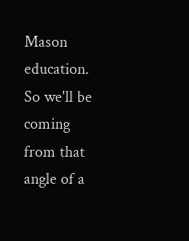Mason education. So we'll be coming from that angle of a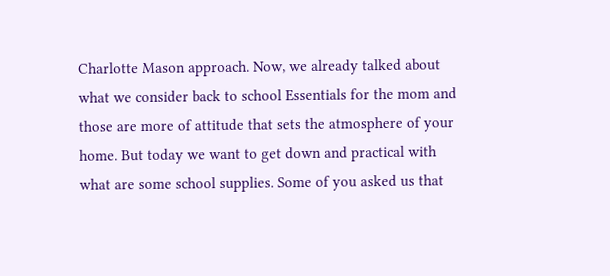Charlotte Mason approach. Now, we already talked about what we consider back to school Essentials for the mom and those are more of attitude that sets the atmosphere of your home. But today we want to get down and practical with what are some school supplies. Some of you asked us that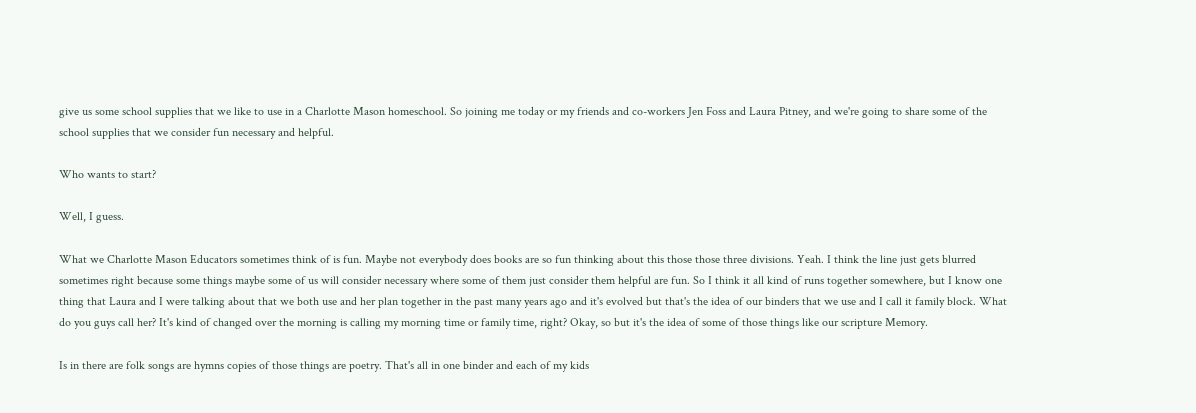give us some school supplies that we like to use in a Charlotte Mason homeschool. So joining me today or my friends and co-workers Jen Foss and Laura Pitney, and we're going to share some of the school supplies that we consider fun necessary and helpful.

Who wants to start?

Well, I guess.

What we Charlotte Mason Educators sometimes think of is fun. Maybe not everybody does books are so fun thinking about this those those three divisions. Yeah. I think the line just gets blurred sometimes right because some things maybe some of us will consider necessary where some of them just consider them helpful are fun. So I think it all kind of runs together somewhere, but I know one thing that Laura and I were talking about that we both use and her plan together in the past many years ago and it's evolved but that's the idea of our binders that we use and I call it family block. What do you guys call her? It's kind of changed over the morning is calling my morning time or family time, right? Okay, so but it's the idea of some of those things like our scripture Memory.

Is in there are folk songs are hymns copies of those things are poetry. That's all in one binder and each of my kids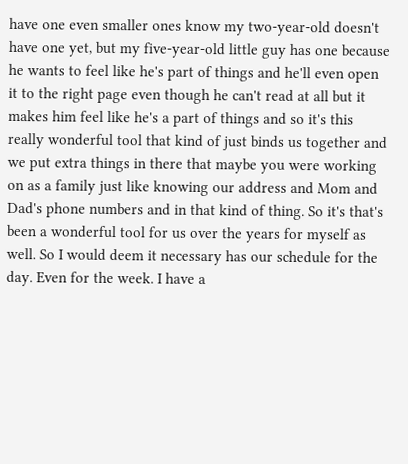have one even smaller ones know my two-year-old doesn't have one yet, but my five-year-old little guy has one because he wants to feel like he's part of things and he'll even open it to the right page even though he can't read at all but it makes him feel like he's a part of things and so it's this really wonderful tool that kind of just binds us together and we put extra things in there that maybe you were working on as a family just like knowing our address and Mom and Dad's phone numbers and in that kind of thing. So it's that's been a wonderful tool for us over the years for myself as well. So I would deem it necessary has our schedule for the day. Even for the week. I have a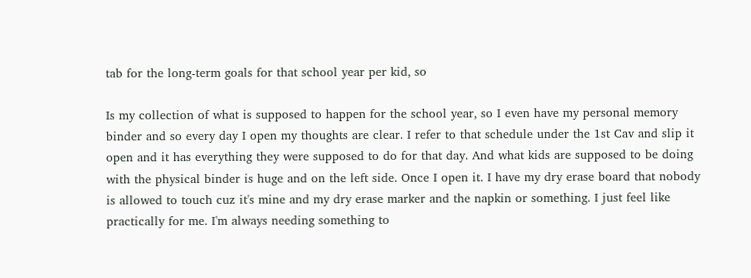tab for the long-term goals for that school year per kid, so

Is my collection of what is supposed to happen for the school year, so I even have my personal memory binder and so every day I open my thoughts are clear. I refer to that schedule under the 1st Cav and slip it open and it has everything they were supposed to do for that day. And what kids are supposed to be doing with the physical binder is huge and on the left side. Once I open it. I have my dry erase board that nobody is allowed to touch cuz it's mine and my dry erase marker and the napkin or something. I just feel like practically for me. I'm always needing something to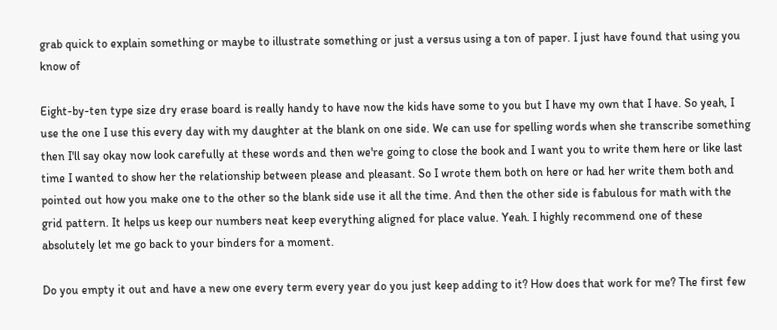grab quick to explain something or maybe to illustrate something or just a versus using a ton of paper. I just have found that using you know of

Eight-by-ten type size dry erase board is really handy to have now the kids have some to you but I have my own that I have. So yeah, I use the one I use this every day with my daughter at the blank on one side. We can use for spelling words when she transcribe something then I'll say okay now look carefully at these words and then we're going to close the book and I want you to write them here or like last time I wanted to show her the relationship between please and pleasant. So I wrote them both on here or had her write them both and pointed out how you make one to the other so the blank side use it all the time. And then the other side is fabulous for math with the grid pattern. It helps us keep our numbers neat keep everything aligned for place value. Yeah. I highly recommend one of these absolutely let me go back to your binders for a moment.

Do you empty it out and have a new one every term every year do you just keep adding to it? How does that work for me? The first few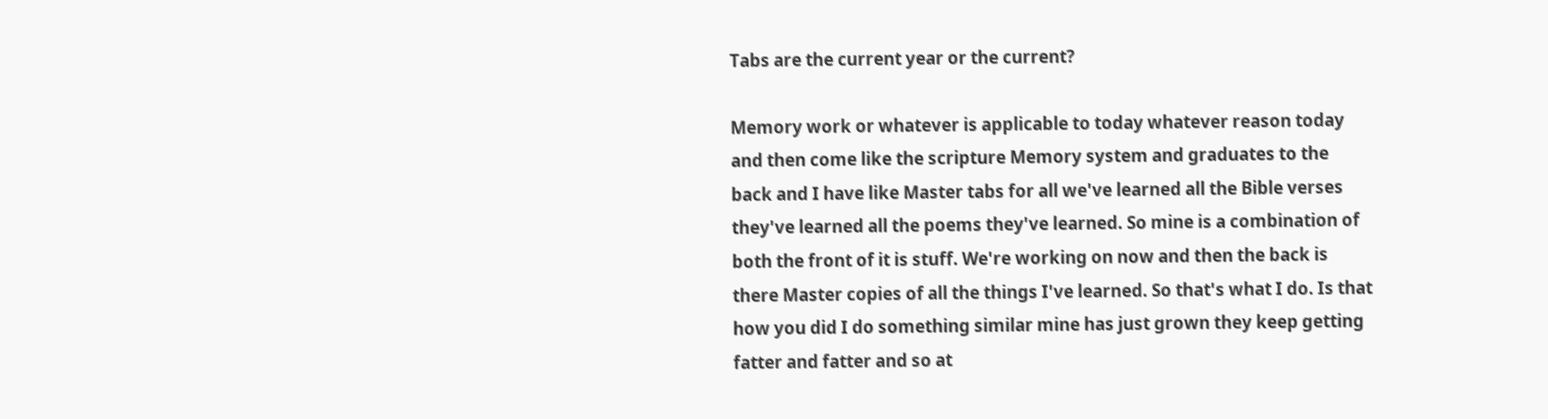Tabs are the current year or the current?

Memory work or whatever is applicable to today whatever reason today and then come like the scripture Memory system and graduates to the back and I have like Master tabs for all we've learned all the Bible verses they've learned all the poems they've learned. So mine is a combination of both the front of it is stuff. We're working on now and then the back is there Master copies of all the things I've learned. So that's what I do. Is that how you did I do something similar mine has just grown they keep getting fatter and fatter and so at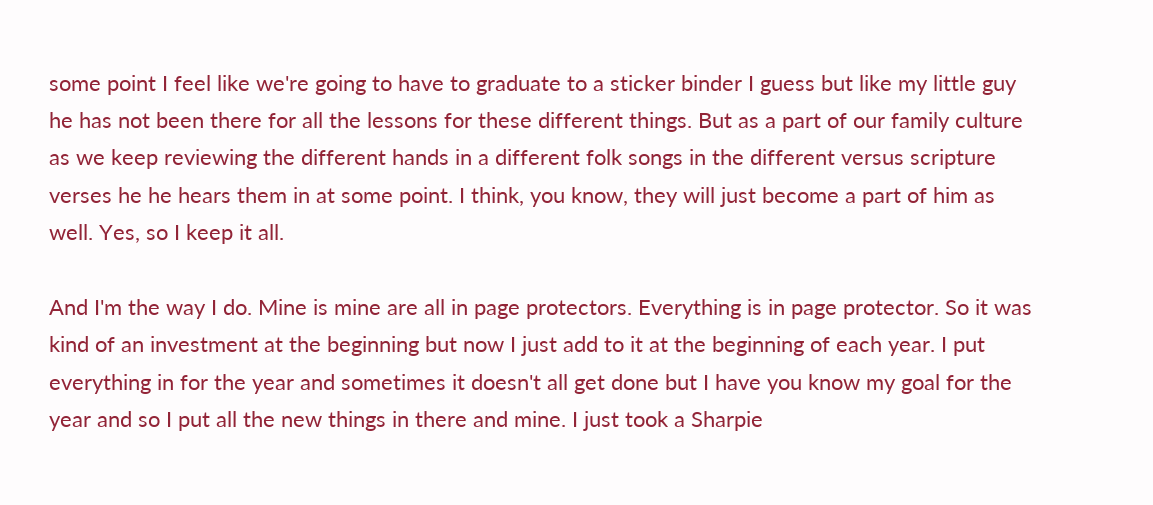some point I feel like we're going to have to graduate to a sticker binder I guess but like my little guy he has not been there for all the lessons for these different things. But as a part of our family culture as we keep reviewing the different hands in a different folk songs in the different versus scripture verses he he hears them in at some point. I think, you know, they will just become a part of him as well. Yes, so I keep it all.

And I'm the way I do. Mine is mine are all in page protectors. Everything is in page protector. So it was kind of an investment at the beginning but now I just add to it at the beginning of each year. I put everything in for the year and sometimes it doesn't all get done but I have you know my goal for the year and so I put all the new things in there and mine. I just took a Sharpie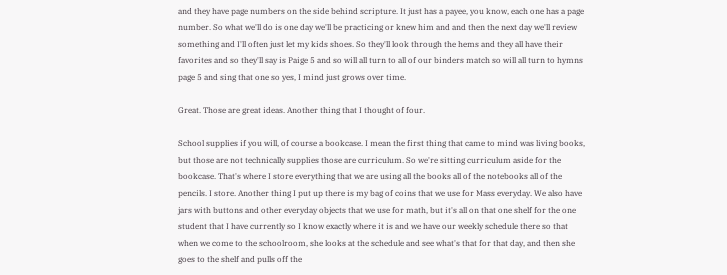and they have page numbers on the side behind scripture. It just has a payee, you know, each one has a page number. So what we'll do is one day we'll be practicing or knew him and and then the next day we'll review something and I'll often just let my kids shoes. So they'll look through the hems and they all have their favorites and so they'll say is Paige 5 and so will all turn to all of our binders match so will all turn to hymns page 5 and sing that one so yes, I mind just grows over time.

Great. Those are great ideas. Another thing that I thought of four.

School supplies if you will, of course a bookcase. I mean the first thing that came to mind was living books, but those are not technically supplies those are curriculum. So we're sitting curriculum aside for the bookcase. That's where I store everything that we are using all the books all of the notebooks all of the pencils. I store. Another thing I put up there is my bag of coins that we use for Mass everyday. We also have jars with buttons and other everyday objects that we use for math, but it's all on that one shelf for the one student that I have currently so I know exactly where it is and we have our weekly schedule there so that when we come to the schoolroom, she looks at the schedule and see what's that for that day, and then she goes to the shelf and pulls off the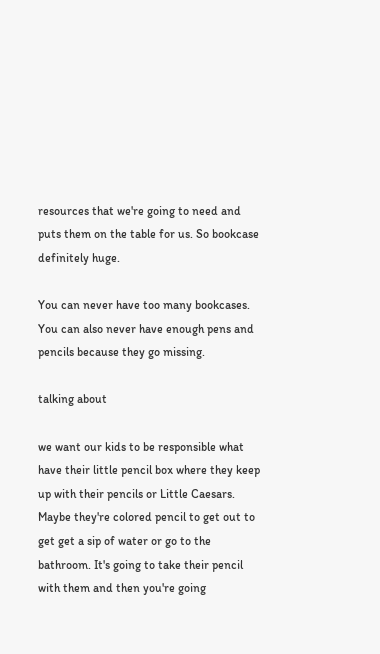resources that we're going to need and puts them on the table for us. So bookcase definitely huge.

You can never have too many bookcases. You can also never have enough pens and pencils because they go missing.

talking about

we want our kids to be responsible what have their little pencil box where they keep up with their pencils or Little Caesars. Maybe they're colored pencil to get out to get get a sip of water or go to the bathroom. It's going to take their pencil with them and then you're going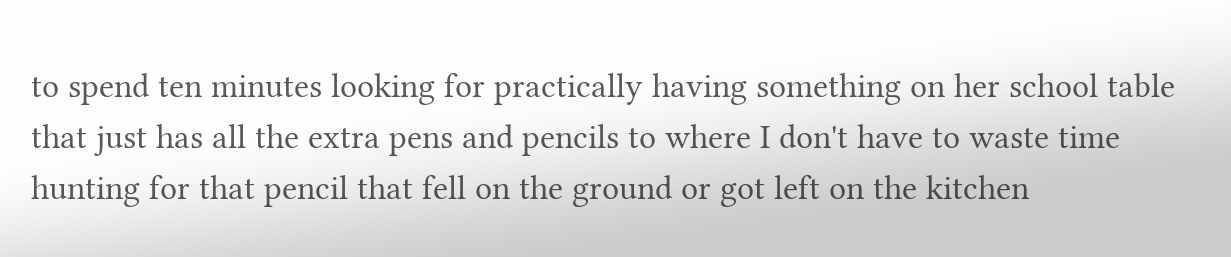to spend ten minutes looking for practically having something on her school table that just has all the extra pens and pencils to where I don't have to waste time hunting for that pencil that fell on the ground or got left on the kitchen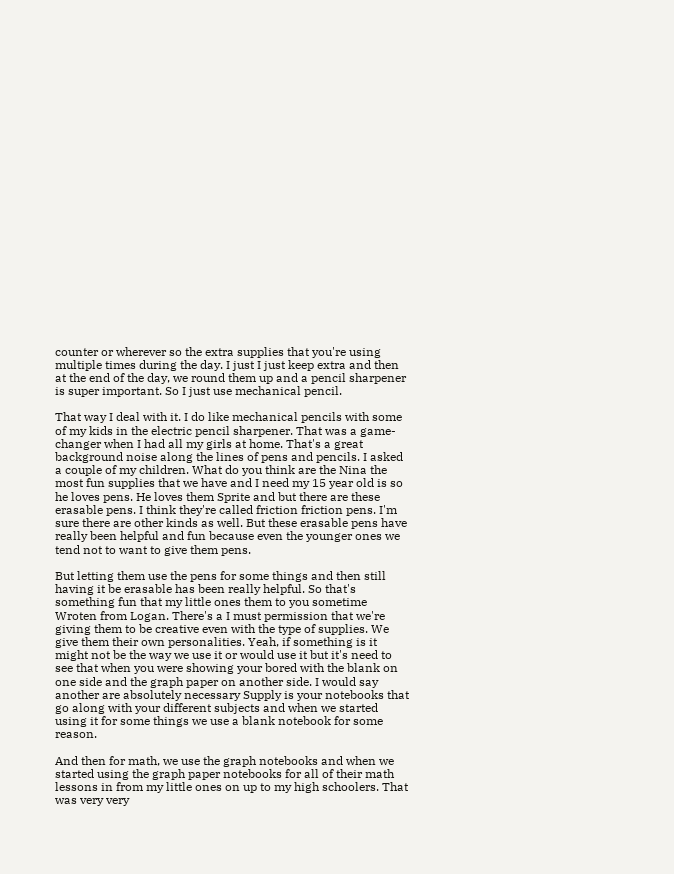counter or wherever so the extra supplies that you're using multiple times during the day. I just I just keep extra and then at the end of the day, we round them up and a pencil sharpener is super important. So I just use mechanical pencil.

That way I deal with it. I do like mechanical pencils with some of my kids in the electric pencil sharpener. That was a game-changer when I had all my girls at home. That's a great background noise along the lines of pens and pencils. I asked a couple of my children. What do you think are the Nina the most fun supplies that we have and I need my 15 year old is so he loves pens. He loves them Sprite and but there are these erasable pens. I think they're called friction friction pens. I'm sure there are other kinds as well. But these erasable pens have really been helpful and fun because even the younger ones we tend not to want to give them pens.

But letting them use the pens for some things and then still having it be erasable has been really helpful. So that's something fun that my little ones them to you sometime Wroten from Logan. There's a I must permission that we're giving them to be creative even with the type of supplies. We give them their own personalities. Yeah, if something is it might not be the way we use it or would use it but it's need to see that when you were showing your bored with the blank on one side and the graph paper on another side. I would say another are absolutely necessary Supply is your notebooks that go along with your different subjects and when we started using it for some things we use a blank notebook for some reason.

And then for math, we use the graph notebooks and when we started using the graph paper notebooks for all of their math lessons in from my little ones on up to my high schoolers. That was very very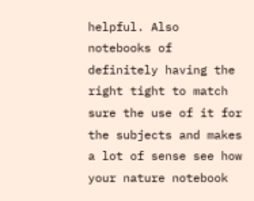helpful. Also notebooks of definitely having the right tight to match sure the use of it for the subjects and makes a lot of sense see how your nature notebook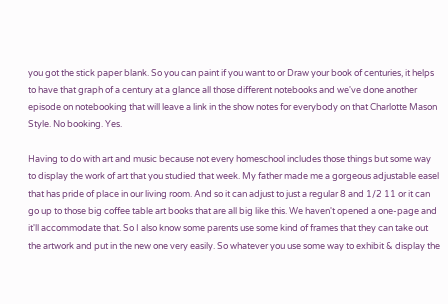you got the stick paper blank. So you can paint if you want to or Draw your book of centuries, it helps to have that graph of a century at a glance all those different notebooks and we've done another episode on notebooking that will leave a link in the show notes for everybody on that Charlotte Mason Style. No booking. Yes.

Having to do with art and music because not every homeschool includes those things but some way to display the work of art that you studied that week. My father made me a gorgeous adjustable easel that has pride of place in our living room. And so it can adjust to just a regular 8 and 1/2 11 or it can go up to those big coffee table art books that are all big like this. We haven't opened a one-page and it'll accommodate that. So I also know some parents use some kind of frames that they can take out the artwork and put in the new one very easily. So whatever you use some way to exhibit & display the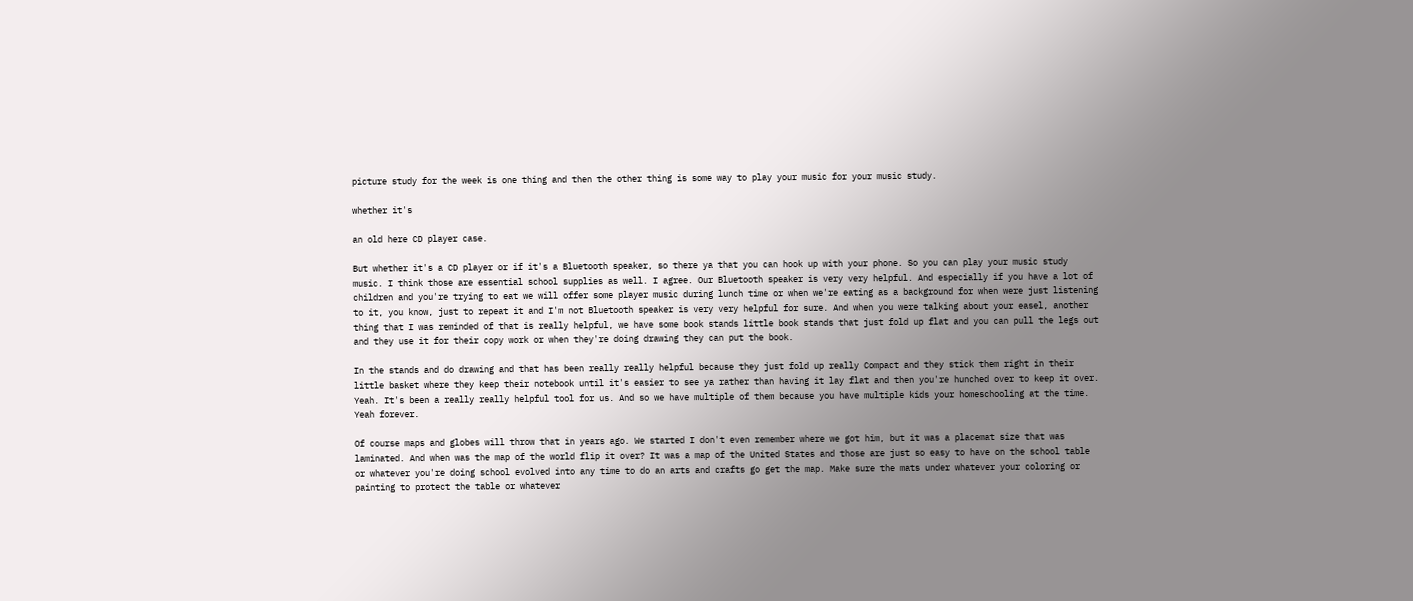picture study for the week is one thing and then the other thing is some way to play your music for your music study.

whether it's

an old here CD player case.

But whether it's a CD player or if it's a Bluetooth speaker, so there ya that you can hook up with your phone. So you can play your music study music. I think those are essential school supplies as well. I agree. Our Bluetooth speaker is very very helpful. And especially if you have a lot of children and you're trying to eat we will offer some player music during lunch time or when we're eating as a background for when were just listening to it, you know, just to repeat it and I'm not Bluetooth speaker is very very helpful for sure. And when you were talking about your easel, another thing that I was reminded of that is really helpful, we have some book stands little book stands that just fold up flat and you can pull the legs out and they use it for their copy work or when they're doing drawing they can put the book.

In the stands and do drawing and that has been really really helpful because they just fold up really Compact and they stick them right in their little basket where they keep their notebook until it's easier to see ya rather than having it lay flat and then you're hunched over to keep it over. Yeah. It's been a really really helpful tool for us. And so we have multiple of them because you have multiple kids your homeschooling at the time. Yeah forever.

Of course maps and globes will throw that in years ago. We started I don't even remember where we got him, but it was a placemat size that was laminated. And when was the map of the world flip it over? It was a map of the United States and those are just so easy to have on the school table or whatever you're doing school evolved into any time to do an arts and crafts go get the map. Make sure the mats under whatever your coloring or painting to protect the table or whatever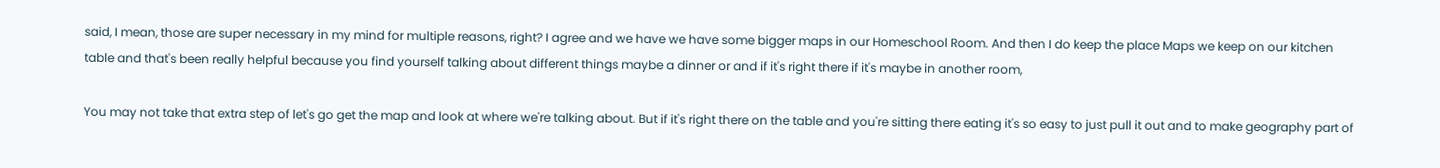said, I mean, those are super necessary in my mind for multiple reasons, right? I agree and we have we have some bigger maps in our Homeschool Room. And then I do keep the place Maps we keep on our kitchen table and that's been really helpful because you find yourself talking about different things maybe a dinner or and if it's right there if it's maybe in another room,

You may not take that extra step of let's go get the map and look at where we're talking about. But if it's right there on the table and you're sitting there eating it's so easy to just pull it out and to make geography part of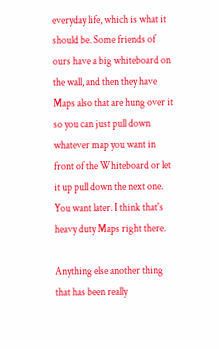everyday life, which is what it should be. Some friends of ours have a big whiteboard on the wall, and then they have Maps also that are hung over it so you can just pull down whatever map you want in front of the Whiteboard or let it up pull down the next one. You want later. I think that's heavy duty Maps right there.

Anything else another thing that has been really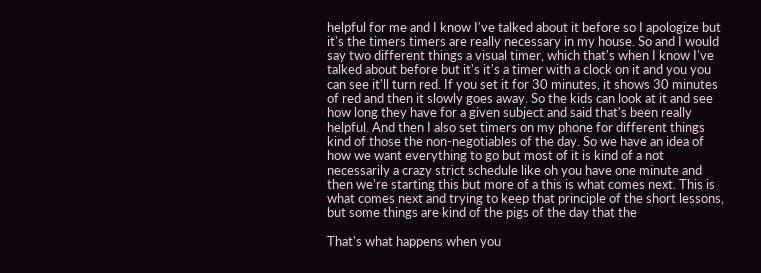helpful for me and I know I've talked about it before so I apologize but it's the timers timers are really necessary in my house. So and I would say two different things a visual timer, which that's when I know I've talked about before but it's it's a timer with a clock on it and you you can see it'll turn red. If you set it for 30 minutes, it shows 30 minutes of red and then it slowly goes away. So the kids can look at it and see how long they have for a given subject and said that's been really helpful. And then I also set timers on my phone for different things kind of those the non-negotiables of the day. So we have an idea of how we want everything to go but most of it is kind of a not necessarily a crazy strict schedule like oh you have one minute and then we're starting this but more of a this is what comes next. This is what comes next and trying to keep that principle of the short lessons, but some things are kind of the pigs of the day that the

That's what happens when you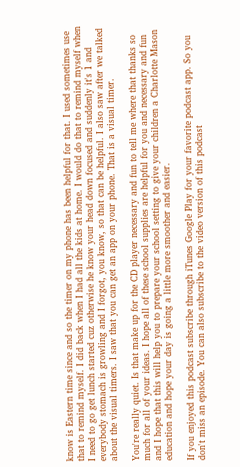know is Eastern time since and so the timer on my phone has been helpful for that. I used sometimes use that to remind myself. I did back when I had all the kids at home. I would do that to remind myself when I need to go get lunch started cuz otherwise he know your head down focused and suddenly it's 1 and everybody stomach is growling and I forgot, you know, so that can be helpful. I also saw after we talked about the visual timers. I saw that you can get an app on your phone. That is a visual timer.

You're really quiet. Is that make up for the CD player necessary and fun to tell me where that thanks so much for all of your ideas. I hope all of these school supplies are helpful for you and necessary and fun and I hope that this will help you to prepare your school setting to give your children a Charlotte Mason education and hope your day is going a little more smoother and easier.

If you enjoyed this podcast subscribe through iTunes Google Play for your favorite podcast app. So you don't miss an episode. You can also subscribe to the video version of this podcast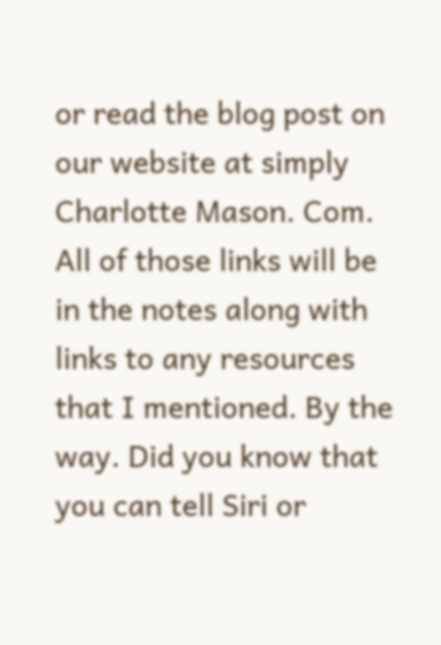or read the blog post on our website at simply Charlotte Mason. Com. All of those links will be in the notes along with links to any resources that I mentioned. By the way. Did you know that you can tell Siri or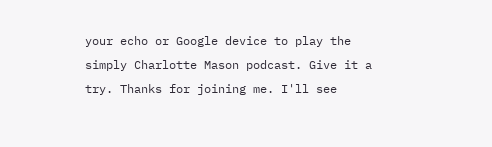your echo or Google device to play the simply Charlotte Mason podcast. Give it a try. Thanks for joining me. I'll see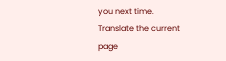you next time.
Translate the current page